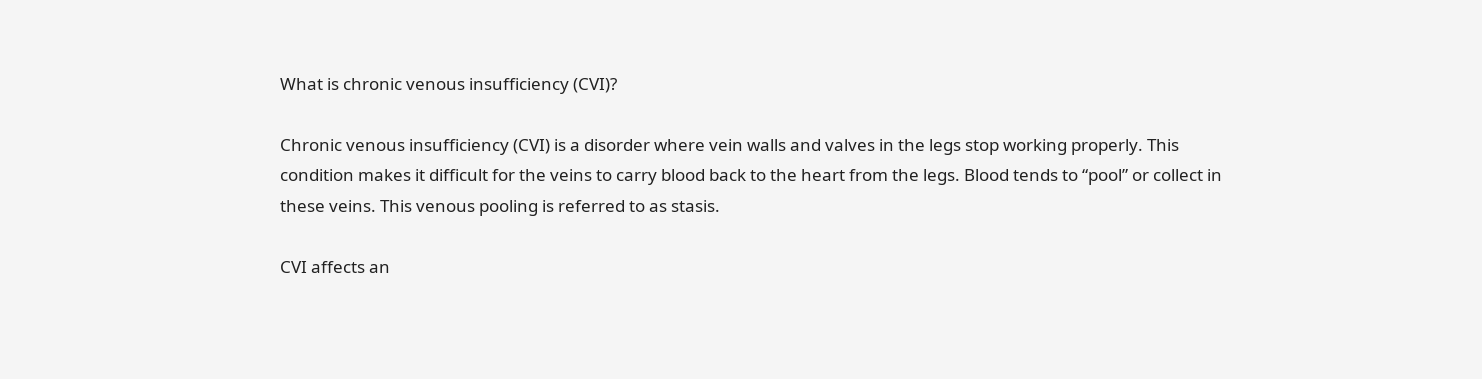What is chronic venous insufficiency (CVI)?

Chronic venous insufficiency (CVI) is a disorder where vein walls and valves in the legs stop working properly. This condition makes it difficult for the veins to carry blood back to the heart from the legs. Blood tends to “pool” or collect in these veins. This venous pooling is referred to as stasis.

CVI affects an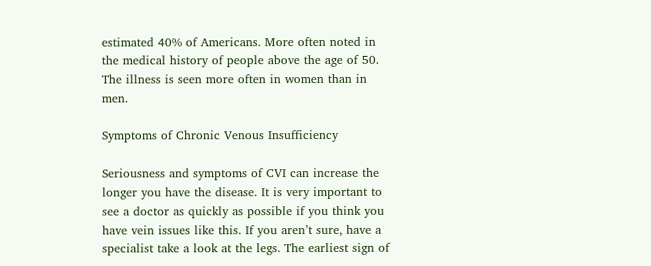estimated 40% of Americans. More often noted in the medical history of people above the age of 50. The illness is seen more often in women than in men.

Symptoms of Chronic Venous Insufficiency

Seriousness and symptoms of CVI can increase the longer you have the disease. It is very important to see a doctor as quickly as possible if you think you have vein issues like this. If you aren’t sure, have a specialist take a look at the legs. The earliest sign of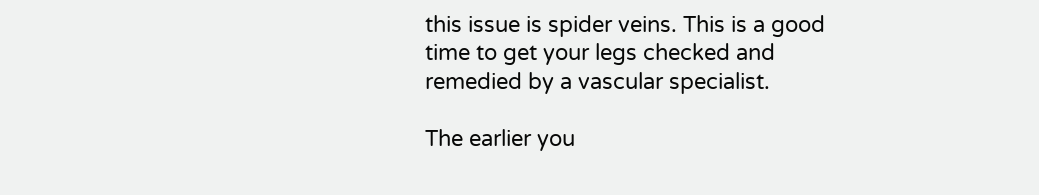this issue is spider veins. This is a good time to get your legs checked and remedied by a vascular specialist.

The earlier you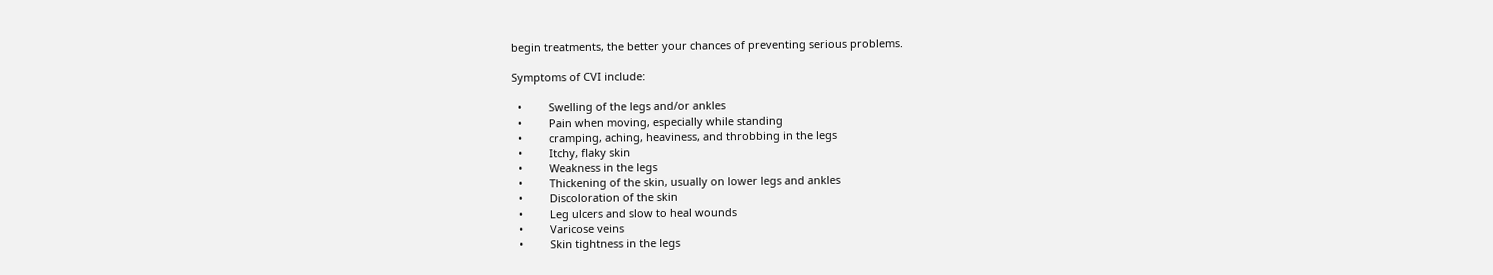begin treatments, the better your chances of preventing serious problems.

Symptoms of CVI include:

  •         Swelling of the legs and/or ankles
  •         Pain when moving, especially while standing
  •         cramping, aching, heaviness, and throbbing in the legs
  •         Itchy, flaky skin
  •         Weakness in the legs
  •         Thickening of the skin, usually on lower legs and ankles
  •         Discoloration of the skin
  •         Leg ulcers and slow to heal wounds
  •         Varicose veins
  •         Skin tightness in the legs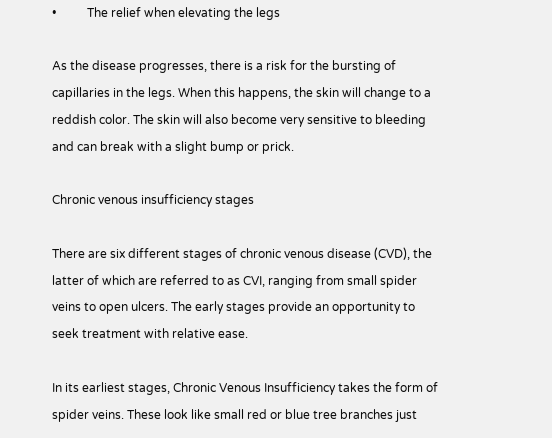•          The relief when elevating the legs

As the disease progresses, there is a risk for the bursting of capillaries in the legs. When this happens, the skin will change to a reddish color. The skin will also become very sensitive to bleeding and can break with a slight bump or prick.

Chronic venous insufficiency stages

There are six different stages of chronic venous disease (CVD), the latter of which are referred to as CVI, ranging from small spider veins to open ulcers. The early stages provide an opportunity to seek treatment with relative ease.

In its earliest stages, Chronic Venous Insufficiency takes the form of spider veins. These look like small red or blue tree branches just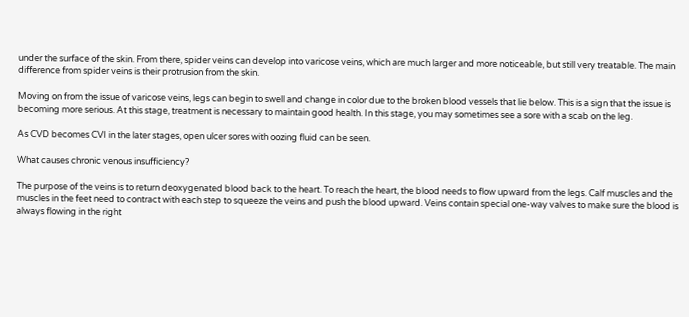under the surface of the skin. From there, spider veins can develop into varicose veins, which are much larger and more noticeable, but still very treatable. The main difference from spider veins is their protrusion from the skin.

Moving on from the issue of varicose veins, legs can begin to swell and change in color due to the broken blood vessels that lie below. This is a sign that the issue is becoming more serious. At this stage, treatment is necessary to maintain good health. In this stage, you may sometimes see a sore with a scab on the leg.

As CVD becomes CVI in the later stages, open ulcer sores with oozing fluid can be seen.

What causes chronic venous insufficiency?

The purpose of the veins is to return deoxygenated blood back to the heart. To reach the heart, the blood needs to flow upward from the legs. Calf muscles and the muscles in the feet need to contract with each step to squeeze the veins and push the blood upward. Veins contain special one-way valves to make sure the blood is always flowing in the right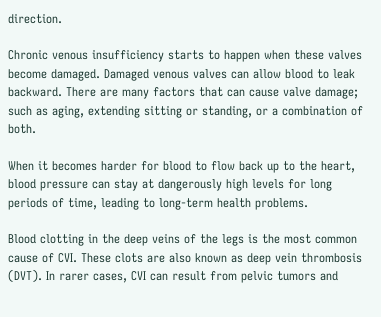direction.

Chronic venous insufficiency starts to happen when these valves become damaged. Damaged venous valves can allow blood to leak backward. There are many factors that can cause valve damage; such as aging, extending sitting or standing, or a combination of both.

When it becomes harder for blood to flow back up to the heart, blood pressure can stay at dangerously high levels for long periods of time, leading to long-term health problems.

Blood clotting in the deep veins of the legs is the most common cause of CVI. These clots are also known as deep vein thrombosis (DVT). In rarer cases, CVI can result from pelvic tumors and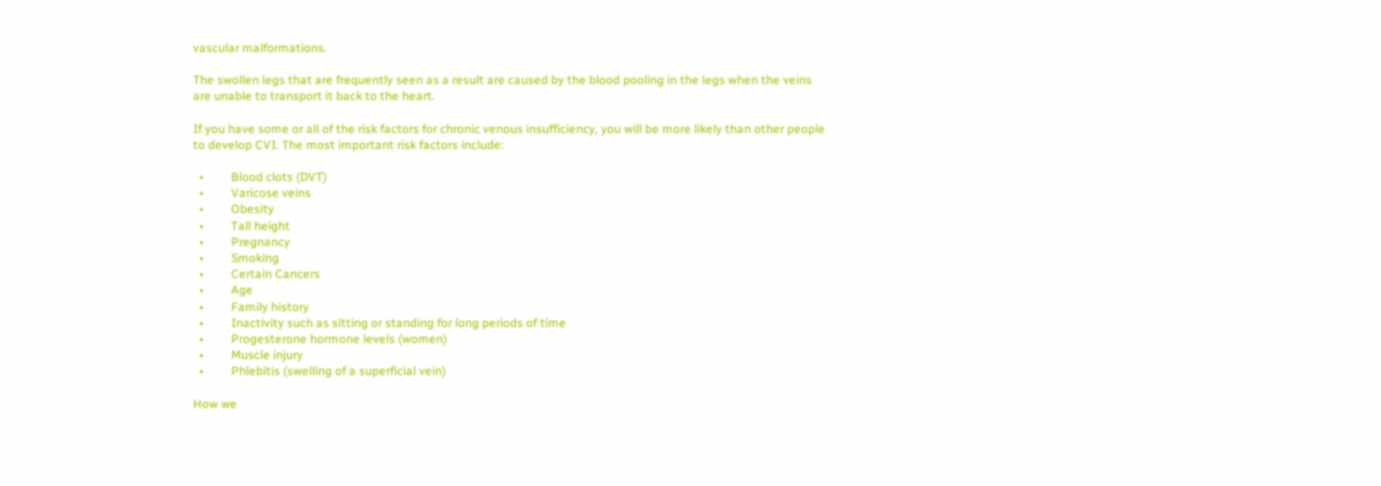vascular malformations.

The swollen legs that are frequently seen as a result are caused by the blood pooling in the legs when the veins are unable to transport it back to the heart.

If you have some or all of the risk factors for chronic venous insufficiency, you will be more likely than other people to develop CVI. The most important risk factors include:

  •         Blood clots (DVT)
  •         Varicose veins
  •         Obesity
  •         Tall height
  •         Pregnancy
  •         Smoking
  •         Certain Cancers
  •         Age
  •         Family history
  •         Inactivity such as sitting or standing for long periods of time
  •         Progesterone hormone levels (women)
  •         Muscle injury
  •         Phlebitis (swelling of a superficial vein)

How we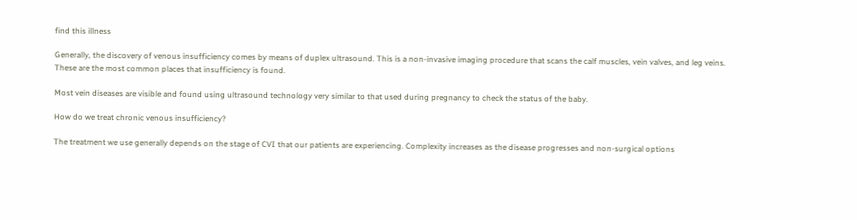find this illness

Generally, the discovery of venous insufficiency comes by means of duplex ultrasound. This is a non-invasive imaging procedure that scans the calf muscles, vein valves, and leg veins. These are the most common places that insufficiency is found.

Most vein diseases are visible and found using ultrasound technology very similar to that used during pregnancy to check the status of the baby.

How do we treat chronic venous insufficiency?

The treatment we use generally depends on the stage of CVI that our patients are experiencing. Complexity increases as the disease progresses and non-surgical options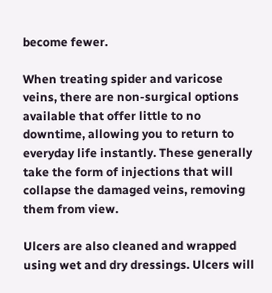become fewer.

When treating spider and varicose veins, there are non-surgical options available that offer little to no downtime, allowing you to return to everyday life instantly. These generally take the form of injections that will collapse the damaged veins, removing them from view.

Ulcers are also cleaned and wrapped using wet and dry dressings. Ulcers will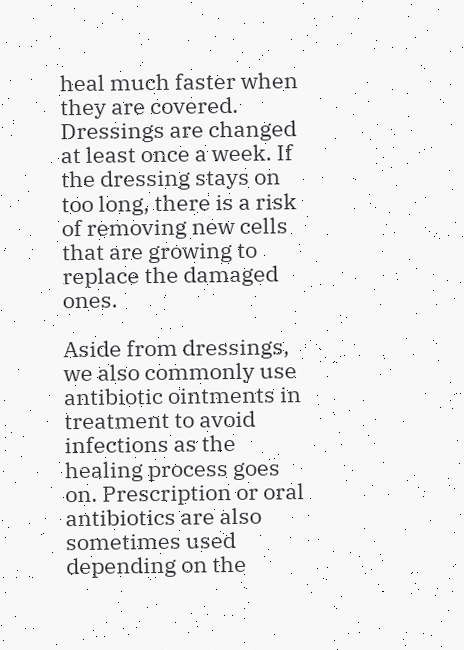heal much faster when they are covered. Dressings are changed at least once a week. If the dressing stays on too long, there is a risk of removing new cells that are growing to replace the damaged ones.

Aside from dressings, we also commonly use antibiotic ointments in treatment to avoid infections as the healing process goes on. Prescription or oral antibiotics are also sometimes used depending on the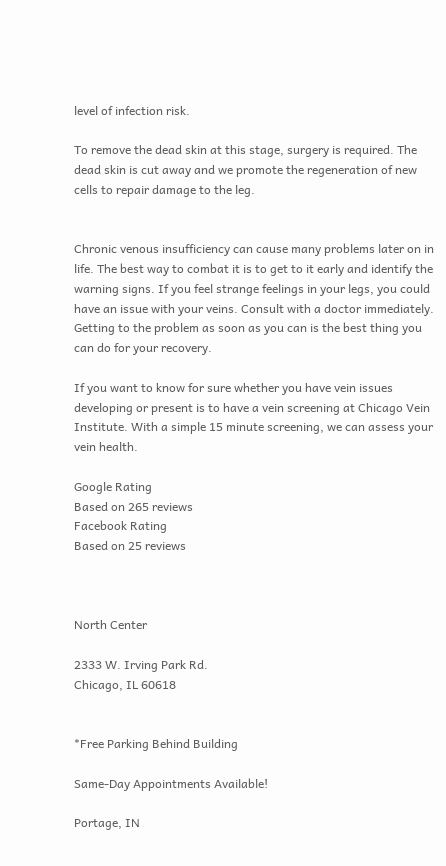level of infection risk.

To remove the dead skin at this stage, surgery is required. The dead skin is cut away and we promote the regeneration of new cells to repair damage to the leg.


Chronic venous insufficiency can cause many problems later on in life. The best way to combat it is to get to it early and identify the warning signs. If you feel strange feelings in your legs, you could have an issue with your veins. Consult with a doctor immediately. Getting to the problem as soon as you can is the best thing you can do for your recovery.

If you want to know for sure whether you have vein issues developing or present is to have a vein screening at Chicago Vein Institute. With a simple 15 minute screening, we can assess your vein health.

Google Rating
Based on 265 reviews
Facebook Rating
Based on 25 reviews



North Center

2333 W. Irving Park Rd.
Chicago, IL 60618


*Free Parking Behind Building

Same-Day Appointments Available!

Portage, IN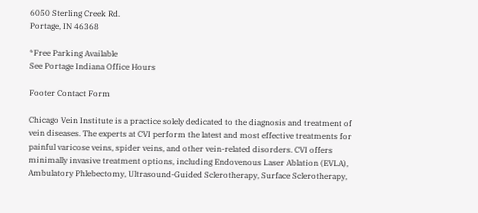6050 Sterling Creek Rd.
Portage, IN 46368

*Free Parking Available
See Portage Indiana Office Hours

Footer Contact Form

Chicago Vein Institute is a practice solely dedicated to the diagnosis and treatment of vein diseases. The experts at CVI perform the latest and most effective treatments for painful varicose veins, spider veins, and other vein-related disorders. CVI offers minimally invasive treatment options, including Endovenous Laser Ablation (EVLA), Ambulatory Phlebectomy, Ultrasound-Guided Sclerotherapy, Surface Sclerotherapy,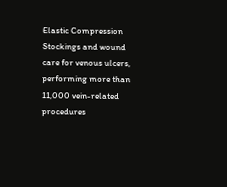Elastic Compression Stockings and wound care for venous ulcers, performing more than 11,000 vein-related procedures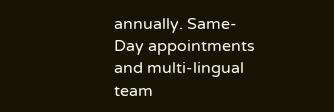annually. Same-Day appointments and multi-lingual team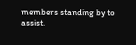members standing by to assist.